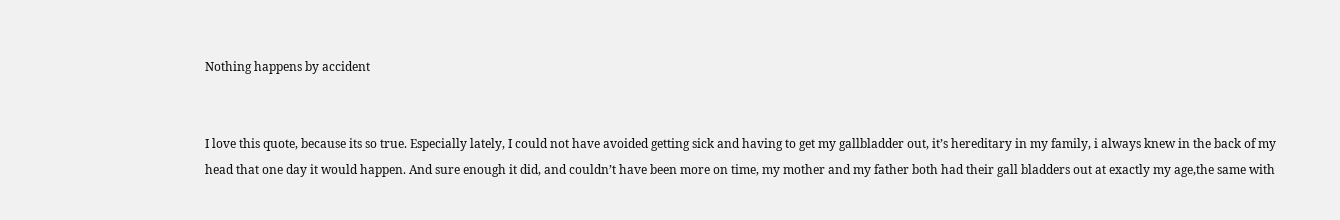Nothing happens by accident


I love this quote, because its so true. Especially lately, I could not have avoided getting sick and having to get my gallbladder out, it’s hereditary in my family, i always knew in the back of my head that one day it would happen. And sure enough it did, and couldn’t have been more on time, my mother and my father both had their gall bladders out at exactly my age,the same with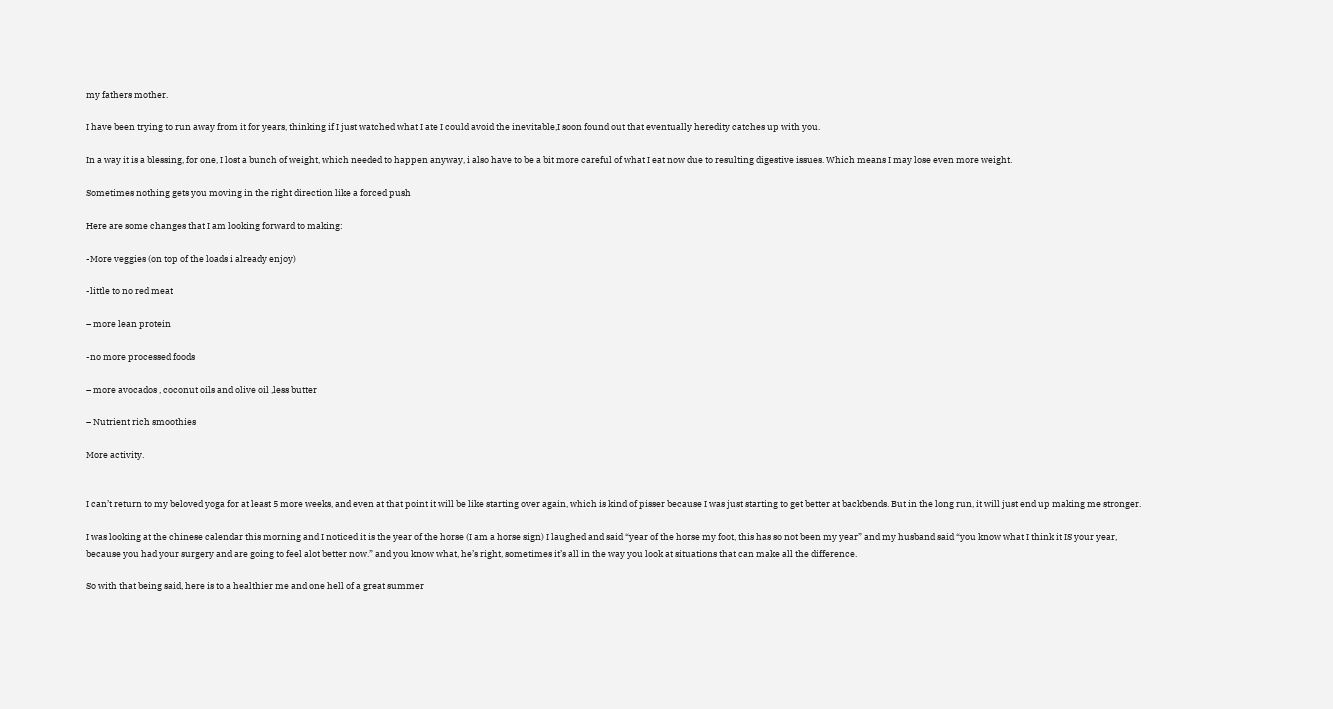my fathers mother.

I have been trying to run away from it for years, thinking if I just watched what I ate I could avoid the inevitable,I soon found out that eventually heredity catches up with you.

In a way it is a blessing, for one, I lost a bunch of weight, which needed to happen anyway, i also have to be a bit more careful of what I eat now due to resulting digestive issues. Which means I may lose even more weight.

Sometimes nothing gets you moving in the right direction like a forced push

Here are some changes that I am looking forward to making:

-More veggies (on top of the loads i already enjoy)

-little to no red meat

– more lean protein

-no more processed foods

– more avocados , coconut oils and olive oil ,less butter

– Nutrient rich smoothies

More activity.


I can’t return to my beloved yoga for at least 5 more weeks, and even at that point it will be like starting over again, which is kind of pisser because I was just starting to get better at backbends. But in the long run, it will just end up making me stronger.

I was looking at the chinese calendar this morning and I noticed it is the year of the horse (I am a horse sign) I laughed and said “year of the horse my foot, this has so not been my year” and my husband said “you know what I think it IS your year, because you had your surgery and are going to feel alot better now.” and you know what, he’s right, sometimes it’s all in the way you look at situations that can make all the difference.

So with that being said, here is to a healthier me and one hell of a great summer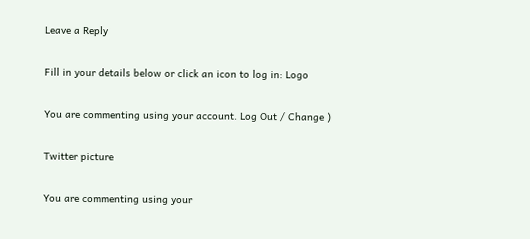Leave a Reply

Fill in your details below or click an icon to log in: Logo

You are commenting using your account. Log Out / Change )

Twitter picture

You are commenting using your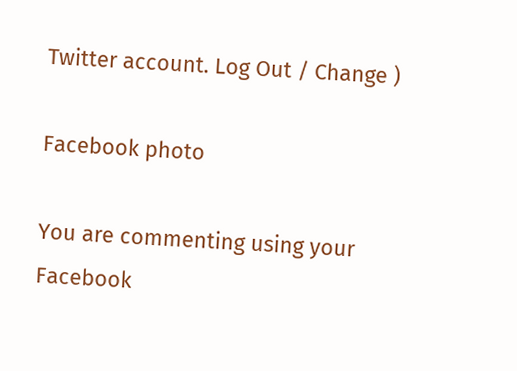Twitter account. Log Out / Change )

Facebook photo

You are commenting using your Facebook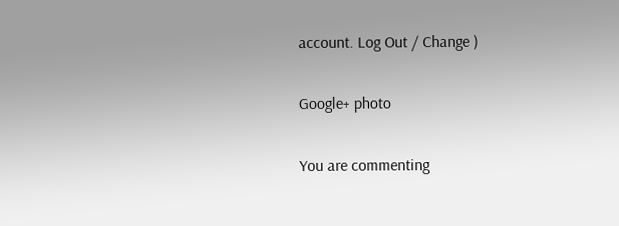account. Log Out / Change )

Google+ photo

You are commenting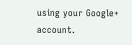using your Google+ account.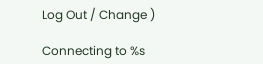Log Out / Change )

Connecting to %s